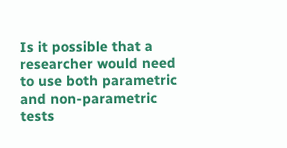Is it possible that a researcher would need to use both parametric and non-parametric tests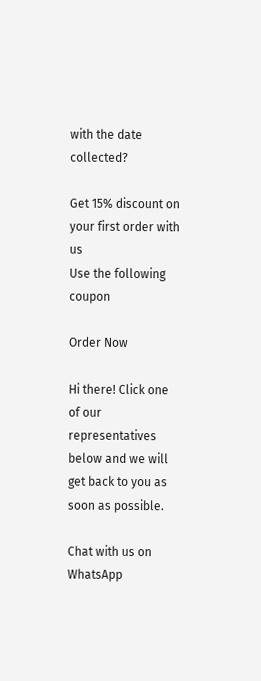with the date collected?

Get 15% discount on your first order with us
Use the following coupon

Order Now

Hi there! Click one of our representatives below and we will get back to you as soon as possible.

Chat with us on WhatsApp